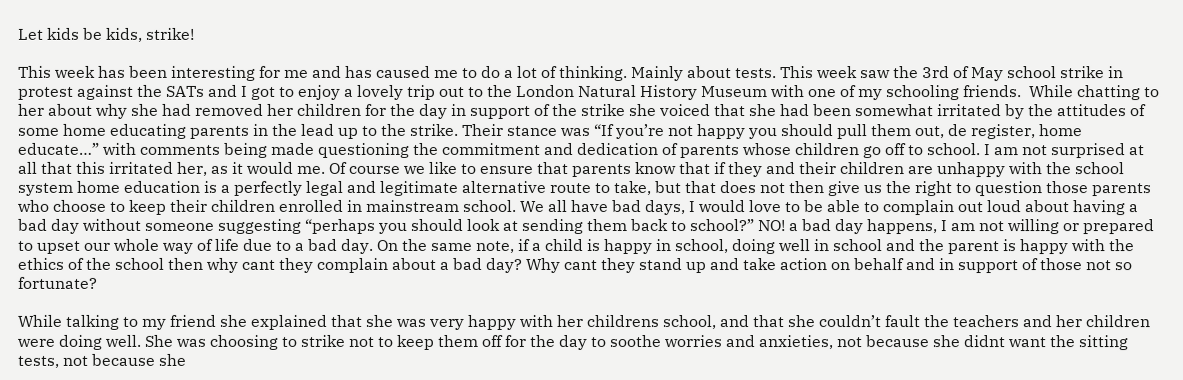Let kids be kids, strike!

This week has been interesting for me and has caused me to do a lot of thinking. Mainly about tests. This week saw the 3rd of May school strike in protest against the SATs and I got to enjoy a lovely trip out to the London Natural History Museum with one of my schooling friends.  While chatting to her about why she had removed her children for the day in support of the strike she voiced that she had been somewhat irritated by the attitudes of some home educating parents in the lead up to the strike. Their stance was “If you’re not happy you should pull them out, de register, home educate…” with comments being made questioning the commitment and dedication of parents whose children go off to school. I am not surprised at all that this irritated her, as it would me. Of course we like to ensure that parents know that if they and their children are unhappy with the school system home education is a perfectly legal and legitimate alternative route to take, but that does not then give us the right to question those parents who choose to keep their children enrolled in mainstream school. We all have bad days, I would love to be able to complain out loud about having a bad day without someone suggesting “perhaps you should look at sending them back to school?” NO! a bad day happens, I am not willing or prepared to upset our whole way of life due to a bad day. On the same note, if a child is happy in school, doing well in school and the parent is happy with the ethics of the school then why cant they complain about a bad day? Why cant they stand up and take action on behalf and in support of those not so fortunate?

While talking to my friend she explained that she was very happy with her childrens school, and that she couldn’t fault the teachers and her children were doing well. She was choosing to strike not to keep them off for the day to soothe worries and anxieties, not because she didnt want the sitting tests, not because she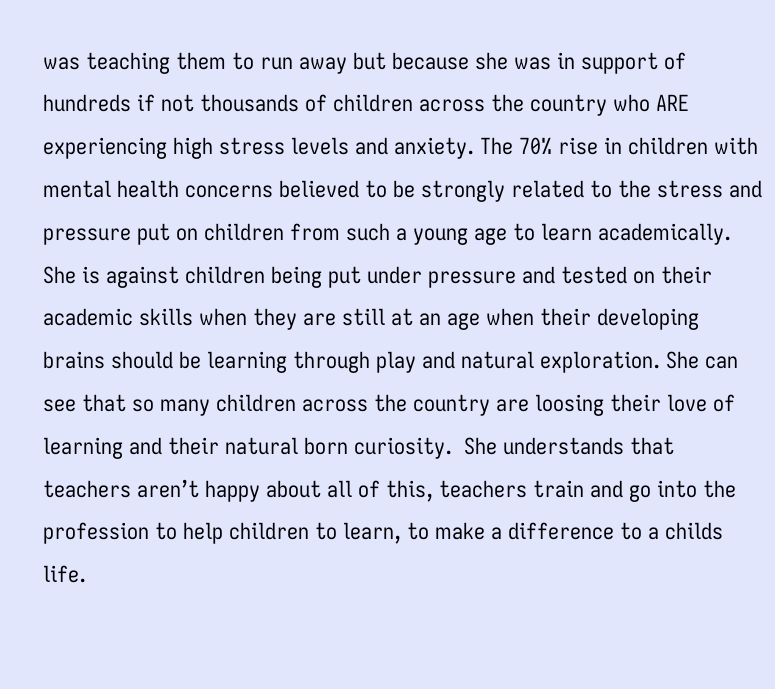was teaching them to run away but because she was in support of hundreds if not thousands of children across the country who ARE experiencing high stress levels and anxiety. The 70% rise in children with mental health concerns believed to be strongly related to the stress and pressure put on children from such a young age to learn academically. She is against children being put under pressure and tested on their academic skills when they are still at an age when their developing brains should be learning through play and natural exploration. She can see that so many children across the country are loosing their love of learning and their natural born curiosity.  She understands that teachers aren’t happy about all of this, teachers train and go into the profession to help children to learn, to make a difference to a childs life.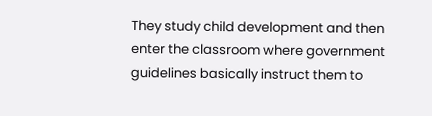They study child development and then enter the classroom where government guidelines basically instruct them to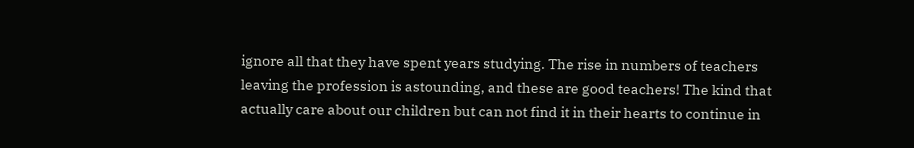ignore all that they have spent years studying. The rise in numbers of teachers leaving the profession is astounding, and these are good teachers! The kind that actually care about our children but can not find it in their hearts to continue in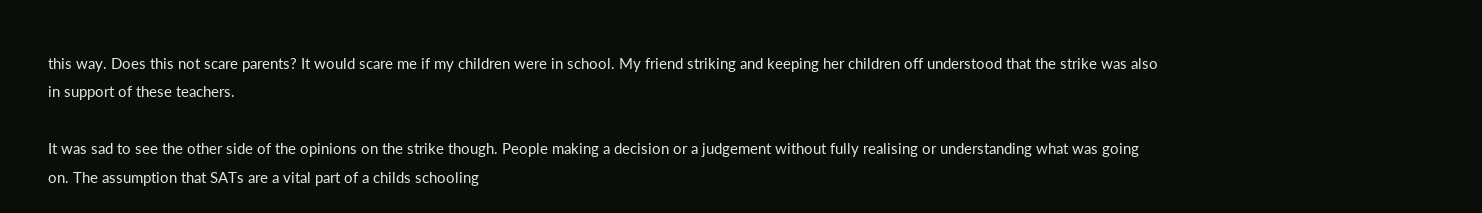this way. Does this not scare parents? It would scare me if my children were in school. My friend striking and keeping her children off understood that the strike was also in support of these teachers.

It was sad to see the other side of the opinions on the strike though. People making a decision or a judgement without fully realising or understanding what was going on. The assumption that SATs are a vital part of a childs schooling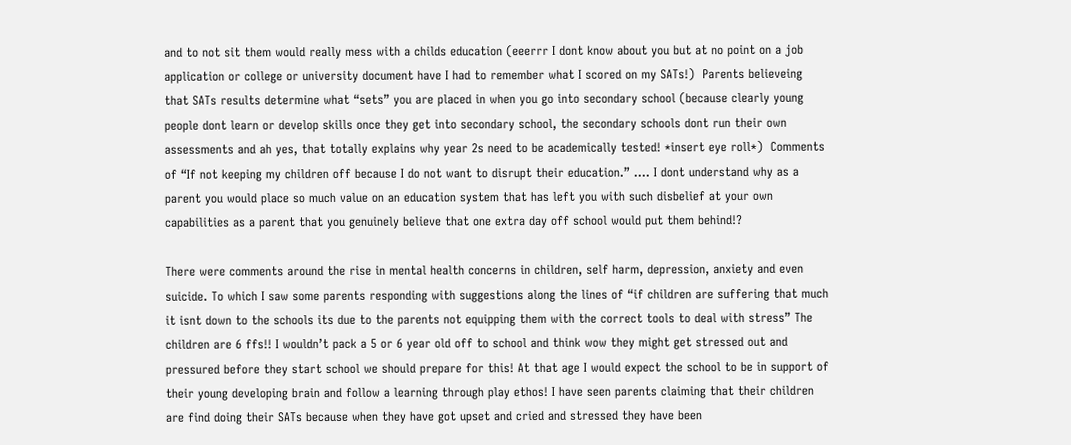and to not sit them would really mess with a childs education (eeerrr I dont know about you but at no point on a job application or college or university document have I had to remember what I scored on my SATs!)  Parents believeing that SATs results determine what “sets” you are placed in when you go into secondary school (because clearly young people dont learn or develop skills once they get into secondary school, the secondary schools dont run their own assessments and ah yes, that totally explains why year 2s need to be academically tested! *insert eye roll*)  Comments of “If not keeping my children off because I do not want to disrupt their education.” …. I dont understand why as a parent you would place so much value on an education system that has left you with such disbelief at your own capabilities as a parent that you genuinely believe that one extra day off school would put them behind!?

There were comments around the rise in mental health concerns in children, self harm, depression, anxiety and even suicide. To which I saw some parents responding with suggestions along the lines of “if children are suffering that much it isnt down to the schools its due to the parents not equipping them with the correct tools to deal with stress” The children are 6 ffs!! I wouldn’t pack a 5 or 6 year old off to school and think wow they might get stressed out and pressured before they start school we should prepare for this! At that age I would expect the school to be in support of their young developing brain and follow a learning through play ethos! I have seen parents claiming that their children are find doing their SATs because when they have got upset and cried and stressed they have been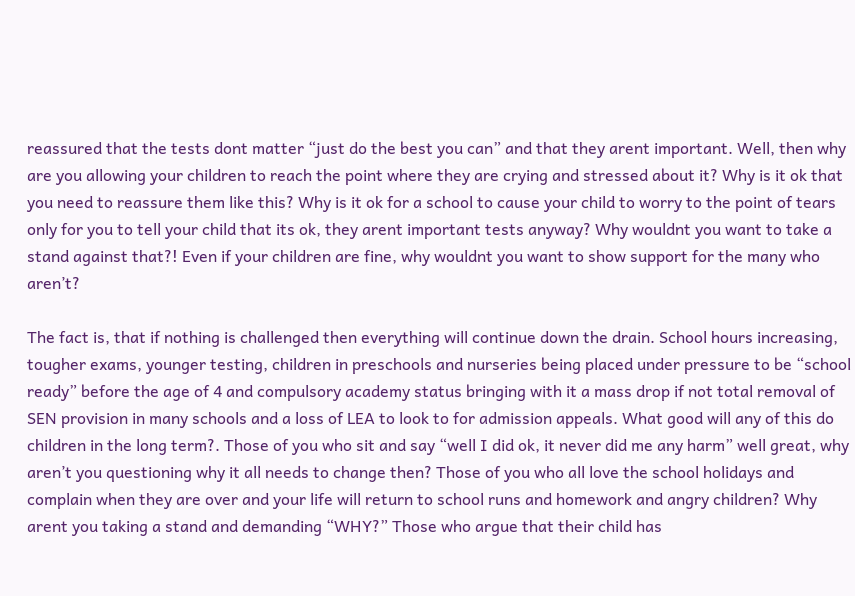reassured that the tests dont matter “just do the best you can” and that they arent important. Well, then why are you allowing your children to reach the point where they are crying and stressed about it? Why is it ok that you need to reassure them like this? Why is it ok for a school to cause your child to worry to the point of tears only for you to tell your child that its ok, they arent important tests anyway? Why wouldnt you want to take a stand against that?! Even if your children are fine, why wouldnt you want to show support for the many who aren’t?

The fact is, that if nothing is challenged then everything will continue down the drain. School hours increasing, tougher exams, younger testing, children in preschools and nurseries being placed under pressure to be “school ready” before the age of 4 and compulsory academy status bringing with it a mass drop if not total removal of SEN provision in many schools and a loss of LEA to look to for admission appeals. What good will any of this do children in the long term?. Those of you who sit and say “well I did ok, it never did me any harm” well great, why aren’t you questioning why it all needs to change then? Those of you who all love the school holidays and complain when they are over and your life will return to school runs and homework and angry children? Why arent you taking a stand and demanding “WHY?” Those who argue that their child has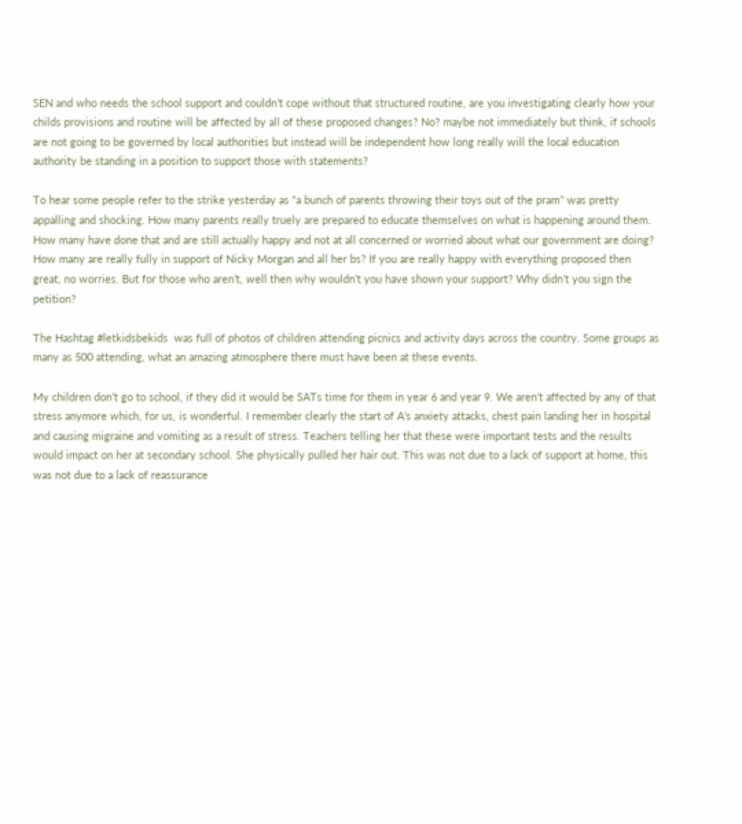SEN and who needs the school support and couldn’t cope without that structured routine, are you investigating clearly how your childs provisions and routine will be affected by all of these proposed changes? No? maybe not immediately but think, if schools are not going to be governed by local authorities but instead will be independent how long really will the local education authority be standing in a position to support those with statements?

To hear some people refer to the strike yesterday as “a bunch of parents throwing their toys out of the pram” was pretty appalling and shocking. How many parents really truely are prepared to educate themselves on what is happening around them. How many have done that and are still actually happy and not at all concerned or worried about what our government are doing? How many are really fully in support of Nicky Morgan and all her bs? If you are really happy with everything proposed then great, no worries. But for those who aren’t, well then why wouldn’t you have shown your support? Why didn’t you sign the petition?

The Hashtag #letkidsbekids  was full of photos of children attending picnics and activity days across the country. Some groups as many as 500 attending, what an amazing atmosphere there must have been at these events.

My children don’t go to school, if they did it would be SATs time for them in year 6 and year 9. We aren’t affected by any of that stress anymore which, for us, is wonderful. I remember clearly the start of A’s anxiety attacks, chest pain landing her in hospital and causing migraine and vomiting as a result of stress. Teachers telling her that these were important tests and the results would impact on her at secondary school. She physically pulled her hair out. This was not due to a lack of support at home, this was not due to a lack of reassurance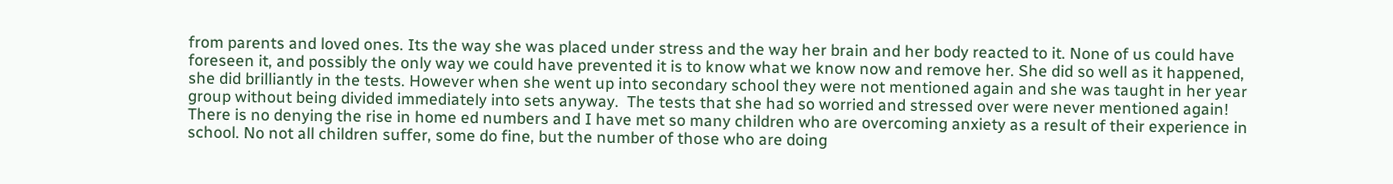from parents and loved ones. Its the way she was placed under stress and the way her brain and her body reacted to it. None of us could have foreseen it, and possibly the only way we could have prevented it is to know what we know now and remove her. She did so well as it happened, she did brilliantly in the tests. However when she went up into secondary school they were not mentioned again and she was taught in her year group without being divided immediately into sets anyway.  The tests that she had so worried and stressed over were never mentioned again! There is no denying the rise in home ed numbers and I have met so many children who are overcoming anxiety as a result of their experience in school. No not all children suffer, some do fine, but the number of those who are doing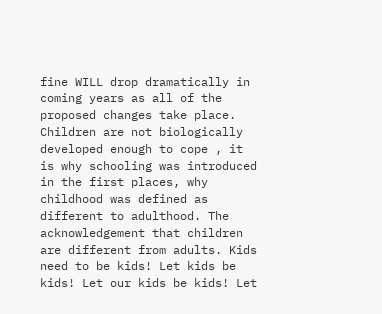fine WILL drop dramatically in coming years as all of the proposed changes take place. Children are not biologically developed enough to cope , it is why schooling was introduced in the first places, why childhood was defined as different to adulthood. The acknowledgement that children are different from adults. Kids need to be kids! Let kids be kids! Let our kids be kids! Let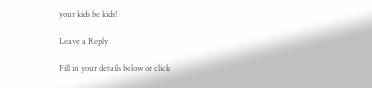your kids be kids!

Leave a Reply

Fill in your details below or click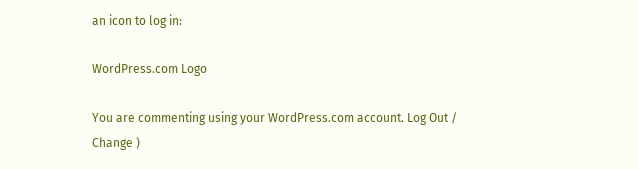an icon to log in:

WordPress.com Logo

You are commenting using your WordPress.com account. Log Out /  Change )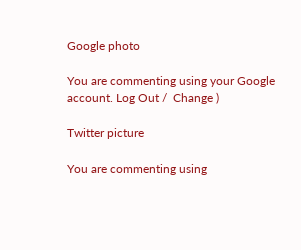Google photo

You are commenting using your Google account. Log Out /  Change )

Twitter picture

You are commenting using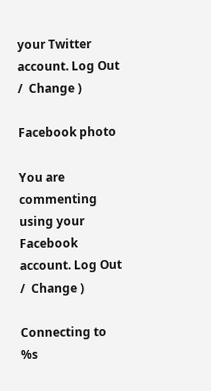your Twitter account. Log Out /  Change )

Facebook photo

You are commenting using your Facebook account. Log Out /  Change )

Connecting to %s